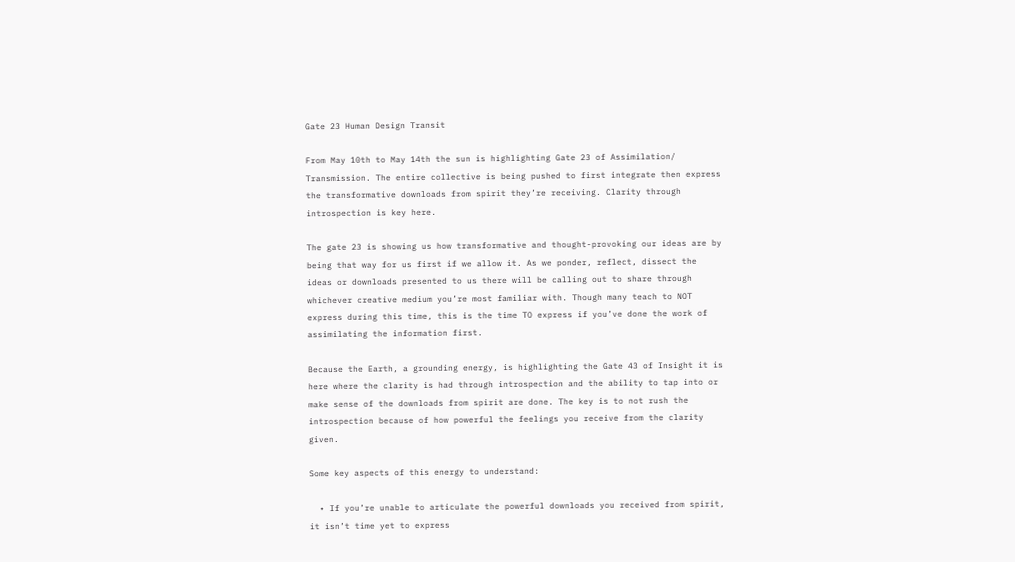Gate 23 Human Design Transit

From May 10th to May 14th the sun is highlighting Gate 23 of Assimilation/ Transmission. The entire collective is being pushed to first integrate then express the transformative downloads from spirit they’re receiving. Clarity through introspection is key here.

The gate 23 is showing us how transformative and thought-provoking our ideas are by being that way for us first if we allow it. As we ponder, reflect, dissect the ideas or downloads presented to us there will be calling out to share through whichever creative medium you’re most familiar with. Though many teach to NOT express during this time, this is the time TO express if you’ve done the work of assimilating the information first.

Because the Earth, a grounding energy, is highlighting the Gate 43 of Insight it is here where the clarity is had through introspection and the ability to tap into or make sense of the downloads from spirit are done. The key is to not rush the introspection because of how powerful the feelings you receive from the clarity given.

Some key aspects of this energy to understand:

  • If you’re unable to articulate the powerful downloads you received from spirit, it isn’t time yet to express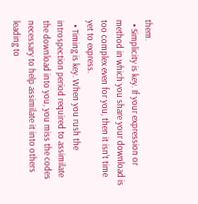them.
  • Simplicity is key. If your expression or method in which you share your download is too complex even for you, then it isn’t time yet to express.
  • Timing is key. When you rush the introspection period required to assimilate the download into you, you miss the codes necessary to help assimilate it into others leading to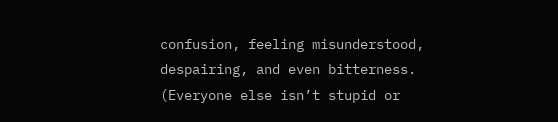confusion, feeling misunderstood, despairing, and even bitterness. (Everyone else isn’t stupid or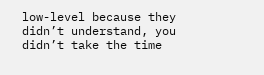low-level because they didn’t understand, you didn’t take the time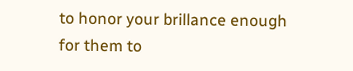to honor your brillance enough for them to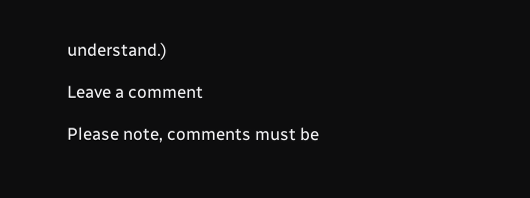understand.)

Leave a comment

Please note, comments must be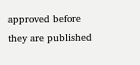approved before they are published